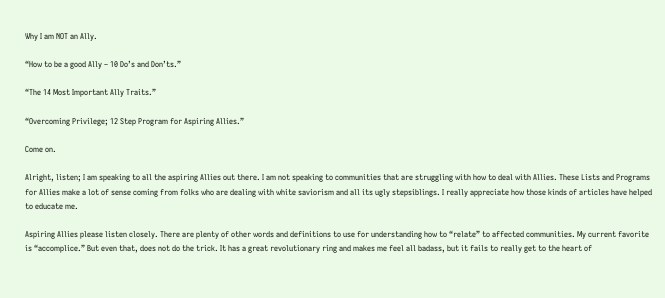Why I am NOT an Ally.

“How to be a good Ally – 10 Do’s and Don’ts.”

“The 14 Most Important Ally Traits.”

“Overcoming Privilege; 12 Step Program for Aspiring Allies.”

Come on.

Alright, listen; I am speaking to all the aspiring Allies out there. I am not speaking to communities that are struggling with how to deal with Allies. These Lists and Programs for Allies make a lot of sense coming from folks who are dealing with white saviorism and all its ugly stepsiblings. I really appreciate how those kinds of articles have helped to educate me.

Aspiring Allies please listen closely. There are plenty of other words and definitions to use for understanding how to “relate” to affected communities. My current favorite is “accomplice.” But even that, does not do the trick. It has a great revolutionary ring and makes me feel all badass, but it fails to really get to the heart of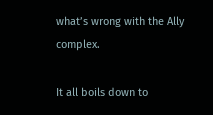what’s wrong with the Ally complex.

It all boils down to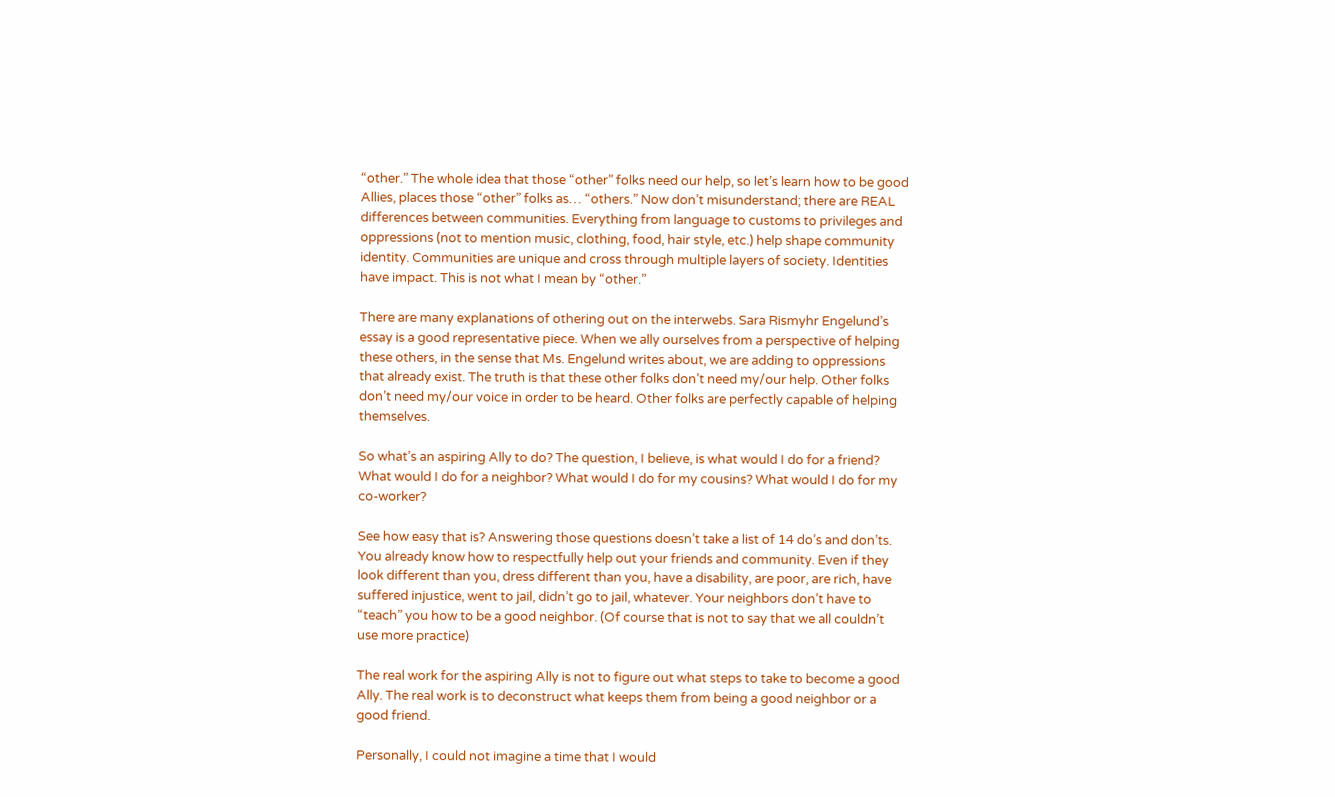“other.” The whole idea that those “other” folks need our help, so let’s learn how to be good Allies, places those “other” folks as… “others.” Now don’t misunderstand; there are REAL differences between communities. Everything from language to customs to privileges and oppressions (not to mention music, clothing, food, hair style, etc.) help shape community identity. Communities are unique and cross through multiple layers of society. Identities have impact. This is not what I mean by “other.”

There are many explanations of othering out on the interwebs. Sara Rismyhr Engelund’s essay is a good representative piece. When we ally ourselves from a perspective of helping these others, in the sense that Ms. Engelund writes about, we are adding to oppressions that already exist. The truth is that these other folks don’t need my/our help. Other folks don’t need my/our voice in order to be heard. Other folks are perfectly capable of helping themselves.

So what’s an aspiring Ally to do? The question, I believe, is what would I do for a friend? What would I do for a neighbor? What would I do for my cousins? What would I do for my co-worker?

See how easy that is? Answering those questions doesn’t take a list of 14 do’s and don’ts. You already know how to respectfully help out your friends and community. Even if they look different than you, dress different than you, have a disability, are poor, are rich, have suffered injustice, went to jail, didn’t go to jail, whatever. Your neighbors don’t have to “teach” you how to be a good neighbor. (Of course that is not to say that we all couldn’t use more practice)

The real work for the aspiring Ally is not to figure out what steps to take to become a good Ally. The real work is to deconstruct what keeps them from being a good neighbor or a good friend.

Personally, I could not imagine a time that I would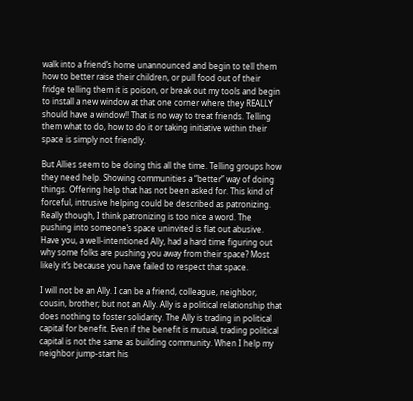walk into a friend’s home unannounced and begin to tell them how to better raise their children, or pull food out of their fridge telling them it is poison, or break out my tools and begin to install a new window at that one corner where they REALLY should have a window!! That is no way to treat friends. Telling them what to do, how to do it or taking initiative within their space is simply not friendly.

But Allies seem to be doing this all the time. Telling groups how they need help. Showing communities a “better” way of doing things. Offering help that has not been asked for. This kind of forceful, intrusive helping could be described as patronizing. Really though, I think patronizing is too nice a word. The pushing into someone’s space uninvited is flat out abusive. Have you, a well-intentioned Ally, had a hard time figuring out why some folks are pushing you away from their space? Most likely it’s because you have failed to respect that space.

I will not be an Ally. I can be a friend, colleague, neighbor, cousin, brother; but not an Ally. Ally is a political relationship that does nothing to foster solidarity. The Ally is trading in political capital for benefit. Even if the benefit is mutual, trading political capital is not the same as building community. When I help my neighbor jump-start his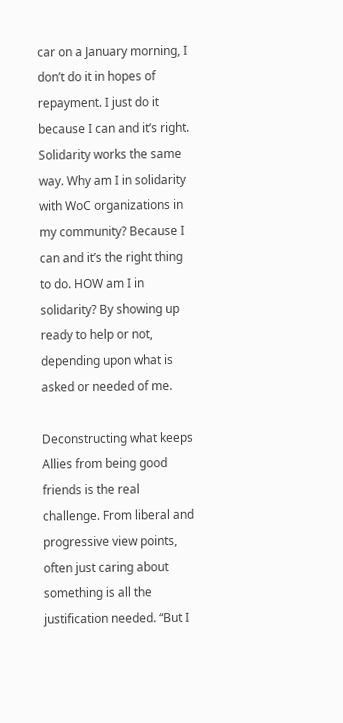car on a January morning, I don’t do it in hopes of repayment. I just do it because I can and it’s right. Solidarity works the same way. Why am I in solidarity with WoC organizations in my community? Because I can and it’s the right thing to do. HOW am I in solidarity? By showing up ready to help or not, depending upon what is asked or needed of me.

Deconstructing what keeps Allies from being good friends is the real challenge. From liberal and progressive view points, often just caring about something is all the justification needed. “But I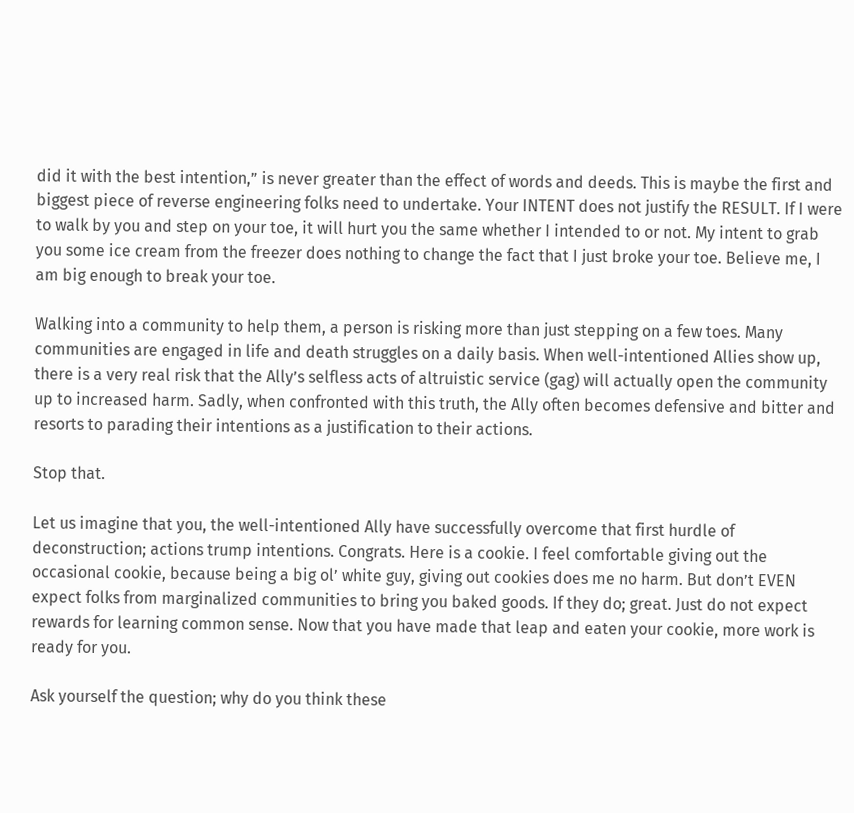did it with the best intention,” is never greater than the effect of words and deeds. This is maybe the first and biggest piece of reverse engineering folks need to undertake. Your INTENT does not justify the RESULT. If I were to walk by you and step on your toe, it will hurt you the same whether I intended to or not. My intent to grab you some ice cream from the freezer does nothing to change the fact that I just broke your toe. Believe me, I am big enough to break your toe.

Walking into a community to help them, a person is risking more than just stepping on a few toes. Many communities are engaged in life and death struggles on a daily basis. When well-intentioned Allies show up, there is a very real risk that the Ally’s selfless acts of altruistic service (gag) will actually open the community up to increased harm. Sadly, when confronted with this truth, the Ally often becomes defensive and bitter and resorts to parading their intentions as a justification to their actions.

Stop that.

Let us imagine that you, the well-intentioned Ally have successfully overcome that first hurdle of deconstruction; actions trump intentions. Congrats. Here is a cookie. I feel comfortable giving out the occasional cookie, because being a big ol’ white guy, giving out cookies does me no harm. But don’t EVEN expect folks from marginalized communities to bring you baked goods. If they do; great. Just do not expect rewards for learning common sense. Now that you have made that leap and eaten your cookie, more work is ready for you.

Ask yourself the question; why do you think these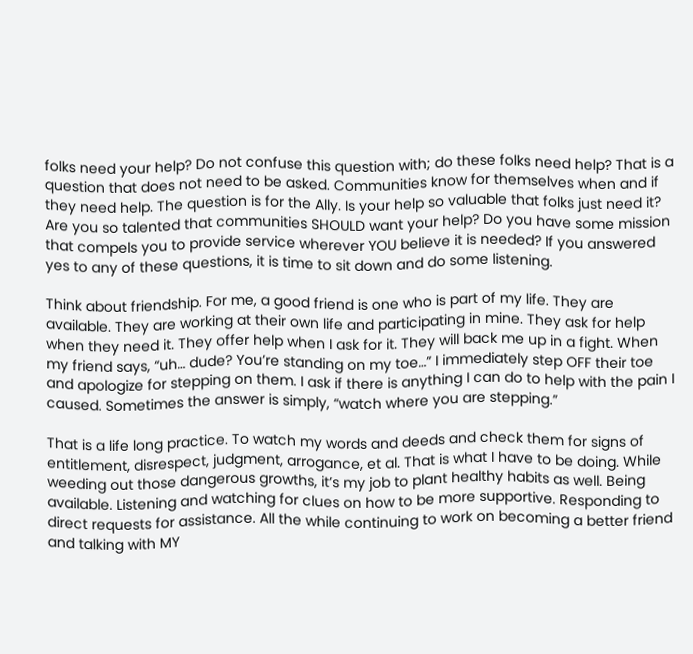folks need your help? Do not confuse this question with; do these folks need help? That is a question that does not need to be asked. Communities know for themselves when and if they need help. The question is for the Ally. Is your help so valuable that folks just need it? Are you so talented that communities SHOULD want your help? Do you have some mission that compels you to provide service wherever YOU believe it is needed? If you answered yes to any of these questions, it is time to sit down and do some listening.

Think about friendship. For me, a good friend is one who is part of my life. They are available. They are working at their own life and participating in mine. They ask for help when they need it. They offer help when I ask for it. They will back me up in a fight. When my friend says, “uh… dude? You’re standing on my toe…” I immediately step OFF their toe and apologize for stepping on them. I ask if there is anything I can do to help with the pain I caused. Sometimes the answer is simply, “watch where you are stepping.”

That is a life long practice. To watch my words and deeds and check them for signs of entitlement, disrespect, judgment, arrogance, et al. That is what I have to be doing. While weeding out those dangerous growths, it’s my job to plant healthy habits as well. Being available. Listening and watching for clues on how to be more supportive. Responding to direct requests for assistance. All the while continuing to work on becoming a better friend and talking with MY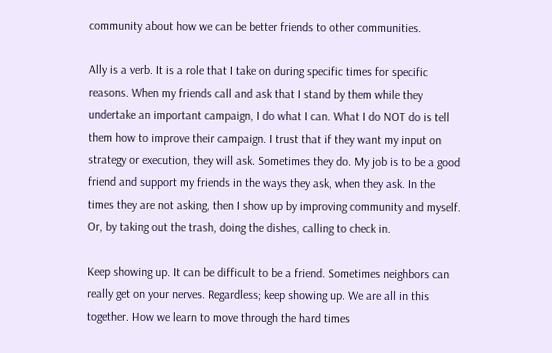community about how we can be better friends to other communities.

Ally is a verb. It is a role that I take on during specific times for specific reasons. When my friends call and ask that I stand by them while they undertake an important campaign, I do what I can. What I do NOT do is tell them how to improve their campaign. I trust that if they want my input on strategy or execution, they will ask. Sometimes they do. My job is to be a good friend and support my friends in the ways they ask, when they ask. In the times they are not asking, then I show up by improving community and myself. Or, by taking out the trash, doing the dishes, calling to check in.

Keep showing up. It can be difficult to be a friend. Sometimes neighbors can really get on your nerves. Regardless; keep showing up. We are all in this together. How we learn to move through the hard times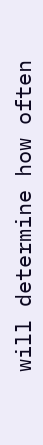will determine how often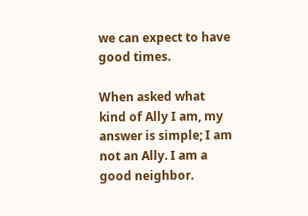we can expect to have good times.

When asked what kind of Ally I am, my answer is simple; I am not an Ally. I am a good neighbor.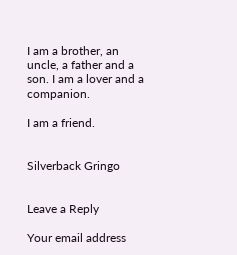I am a brother, an uncle, a father and a son. I am a lover and a companion.

I am a friend.


Silverback Gringo


Leave a Reply

Your email address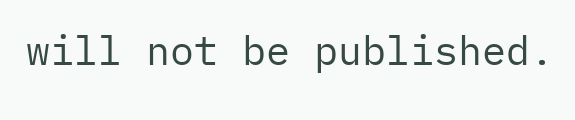will not be published.